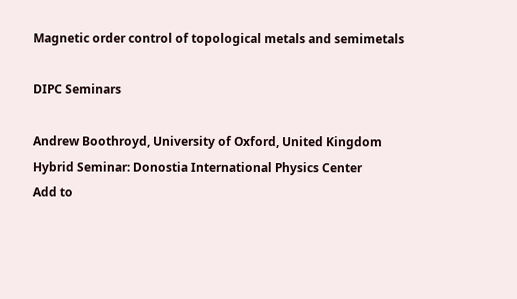Magnetic order control of topological metals and semimetals

DIPC Seminars

Andrew Boothroyd, University of Oxford, United Kingdom
Hybrid Seminar: Donostia International Physics Center
Add to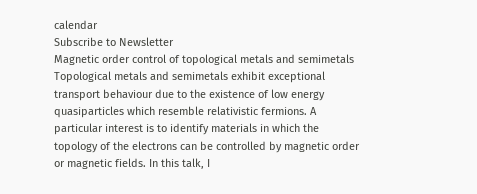calendar
Subscribe to Newsletter
Magnetic order control of topological metals and semimetals Topological metals and semimetals exhibit exceptional transport behaviour due to the existence of low energy quasiparticles which resemble relativistic fermions. A particular interest is to identify materials in which the topology of the electrons can be controlled by magnetic order or magnetic fields. In this talk, I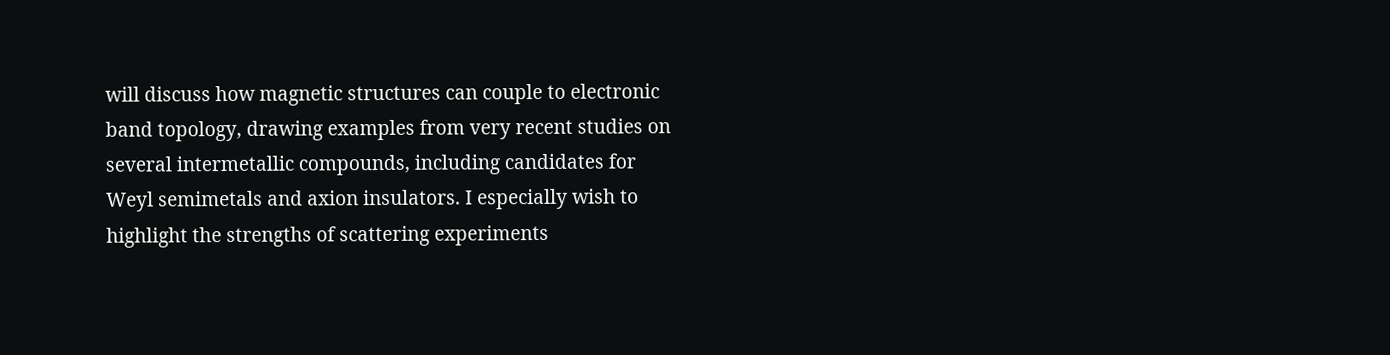will discuss how magnetic structures can couple to electronic band topology, drawing examples from very recent studies on several intermetallic compounds, including candidates for Weyl semimetals and axion insulators. I especially wish to highlight the strengths of scattering experiments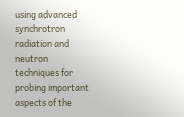using advanced synchrotron radiation and neutron techniques for probing important aspects of the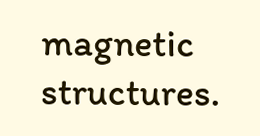magnetic structures.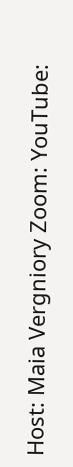Host: Maia Vergniory Zoom: YouTube: